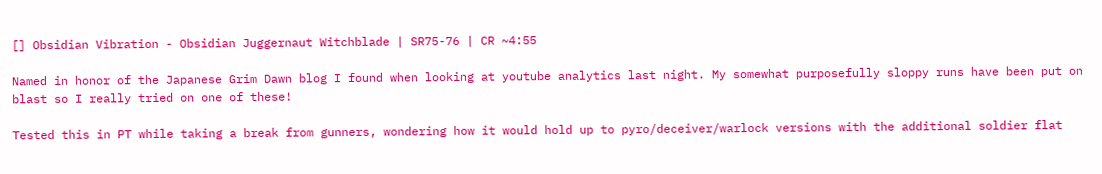[] Obsidian Vibration - Obsidian Juggernaut Witchblade | SR75-76 | CR ~4:55

Named in honor of the Japanese Grim Dawn blog I found when looking at youtube analytics last night. My somewhat purposefully sloppy runs have been put on blast so I really tried on one of these!

Tested this in PT while taking a break from gunners, wondering how it would hold up to pyro/deceiver/warlock versions with the additional soldier flat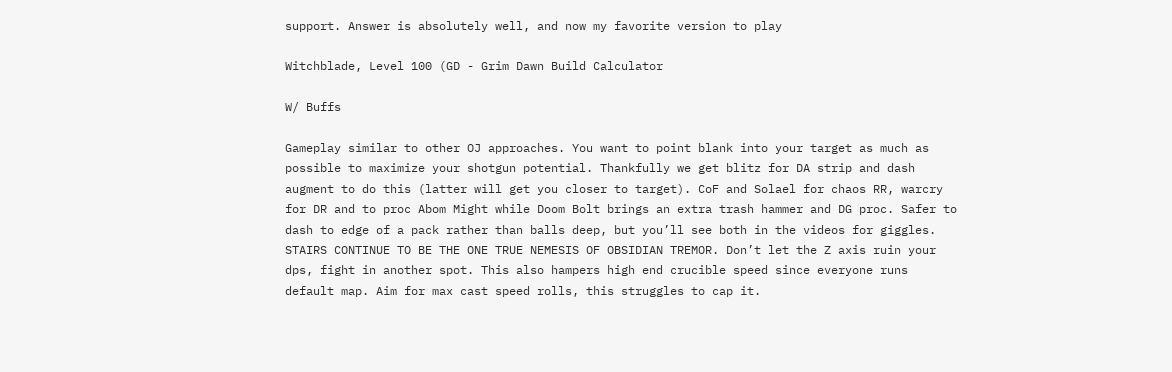support. Answer is absolutely well, and now my favorite version to play

Witchblade, Level 100 (GD - Grim Dawn Build Calculator

W/ Buffs

Gameplay similar to other OJ approaches. You want to point blank into your target as much as possible to maximize your shotgun potential. Thankfully we get blitz for DA strip and dash augment to do this (latter will get you closer to target). CoF and Solael for chaos RR, warcry for DR and to proc Abom Might while Doom Bolt brings an extra trash hammer and DG proc. Safer to dash to edge of a pack rather than balls deep, but you’ll see both in the videos for giggles. STAIRS CONTINUE TO BE THE ONE TRUE NEMESIS OF OBSIDIAN TREMOR. Don’t let the Z axis ruin your dps, fight in another spot. This also hampers high end crucible speed since everyone runs default map. Aim for max cast speed rolls, this struggles to cap it.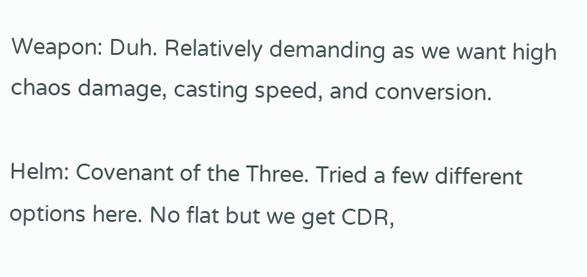Weapon: Duh. Relatively demanding as we want high chaos damage, casting speed, and conversion.

Helm: Covenant of the Three. Tried a few different options here. No flat but we get CDR,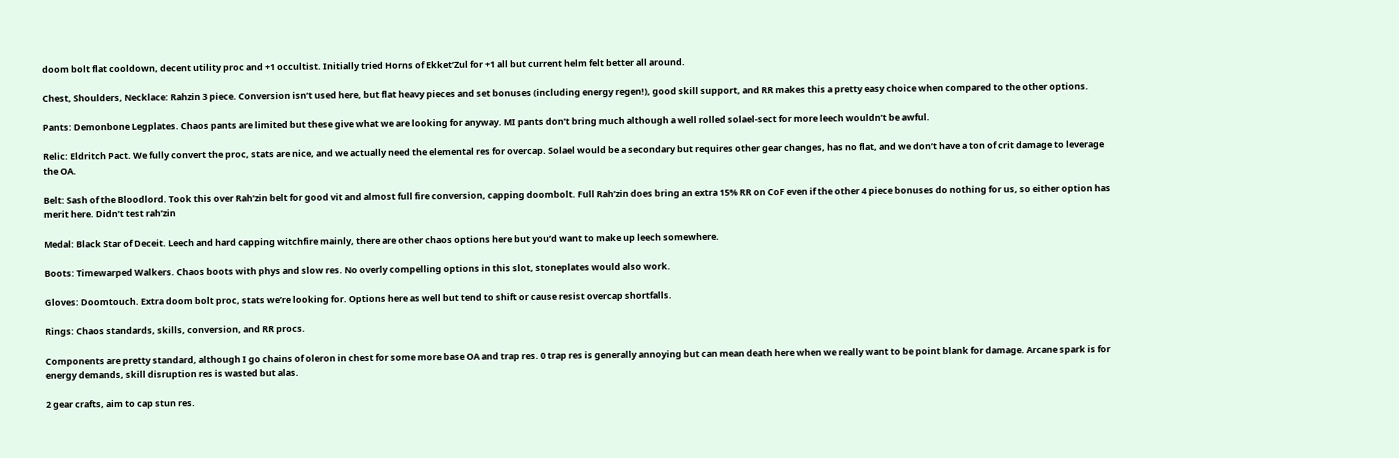doom bolt flat cooldown, decent utility proc and +1 occultist. Initially tried Horns of Ekket’Zul for +1 all but current helm felt better all around.

Chest, Shoulders, Necklace: Rahzin 3 piece. Conversion isn’t used here, but flat heavy pieces and set bonuses (including energy regen!), good skill support, and RR makes this a pretty easy choice when compared to the other options.

Pants: Demonbone Legplates. Chaos pants are limited but these give what we are looking for anyway. MI pants don’t bring much although a well rolled solael-sect for more leech wouldn’t be awful.

Relic: Eldritch Pact. We fully convert the proc, stats are nice, and we actually need the elemental res for overcap. Solael would be a secondary but requires other gear changes, has no flat, and we don’t have a ton of crit damage to leverage the OA.

Belt: Sash of the Bloodlord. Took this over Rah’zin belt for good vit and almost full fire conversion, capping doombolt. Full Rah’zin does bring an extra 15% RR on CoF even if the other 4 piece bonuses do nothing for us, so either option has merit here. Didn’t test rah’zin

Medal: Black Star of Deceit. Leech and hard capping witchfire mainly, there are other chaos options here but you’d want to make up leech somewhere.

Boots: Timewarped Walkers. Chaos boots with phys and slow res. No overly compelling options in this slot, stoneplates would also work.

Gloves: Doomtouch. Extra doom bolt proc, stats we’re looking for. Options here as well but tend to shift or cause resist overcap shortfalls.

Rings: Chaos standards, skills, conversion, and RR procs.

Components are pretty standard, although I go chains of oleron in chest for some more base OA and trap res. 0 trap res is generally annoying but can mean death here when we really want to be point blank for damage. Arcane spark is for energy demands, skill disruption res is wasted but alas.

2 gear crafts, aim to cap stun res.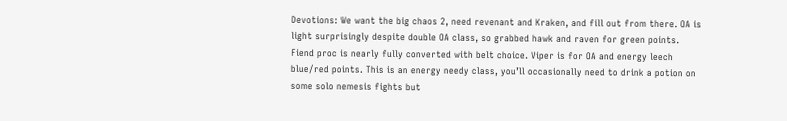Devotions: We want the big chaos 2, need revenant and Kraken, and fill out from there. OA is light surprisingly despite double OA class, so grabbed hawk and raven for green points. Fiend proc is nearly fully converted with belt choice. Viper is for OA and energy leech blue/red points. This is an energy needy class, you’ll occasionally need to drink a potion on some solo nemesis fights but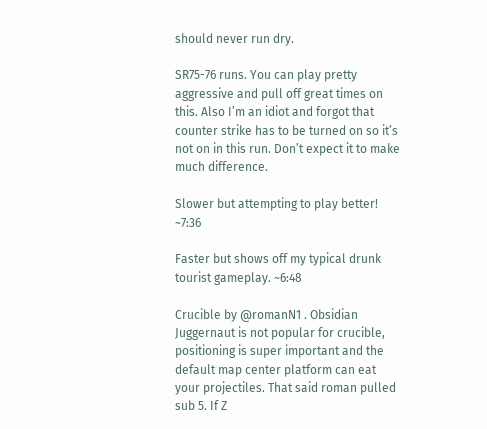should never run dry.

SR75-76 runs. You can play pretty aggressive and pull off great times on this. Also I’m an idiot and forgot that counter strike has to be turned on so it’s not on in this run. Don’t expect it to make much difference.

Slower but attempting to play better! ~7:36

Faster but shows off my typical drunk tourist gameplay. ~6:48

Crucible by @romanN1 . Obsidian Juggernaut is not popular for crucible, positioning is super important and the default map center platform can eat your projectiles. That said roman pulled sub 5. If Z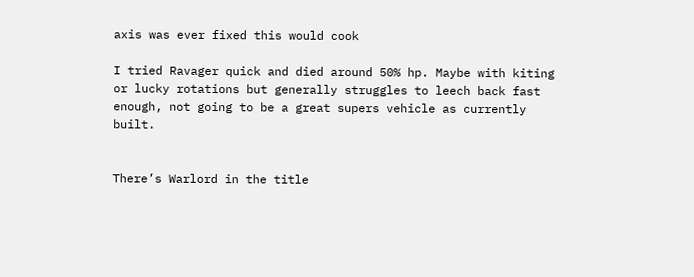axis was ever fixed this would cook

I tried Ravager quick and died around 50% hp. Maybe with kiting or lucky rotations but generally struggles to leech back fast enough, not going to be a great supers vehicle as currently built.


There’s Warlord in the title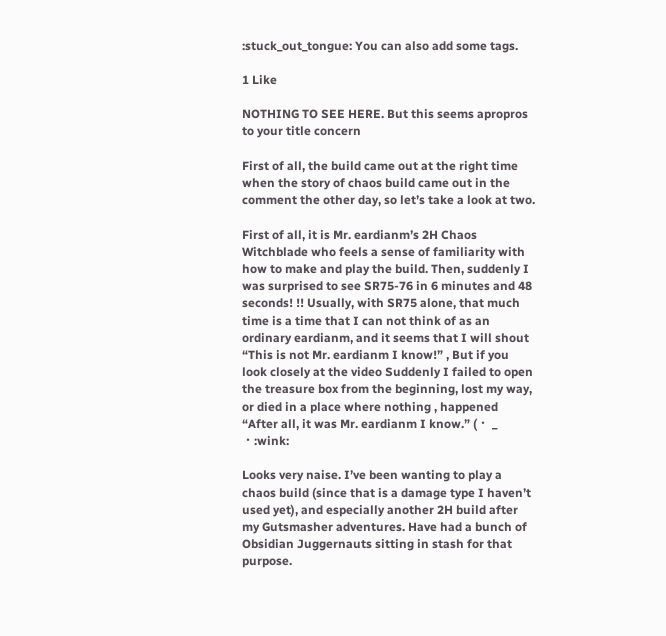:stuck_out_tongue: You can also add some tags.

1 Like

NOTHING TO SEE HERE. But this seems apropros to your title concern

First of all, the build came out at the right time when the story of chaos build came out in the comment the other day, so let’s take a look at two.

First of all, it is Mr. eardianm’s 2H Chaos Witchblade who feels a sense of familiarity with how to make and play the build. Then, suddenly I was surprised to see SR75-76 in 6 minutes and 48 seconds! !! Usually, with SR75 alone, that much time is a time that I can not think of as an ordinary eardianm, and it seems that I will shout “This is not Mr. eardianm I know!” , But if you look closely at the video Suddenly I failed to open the treasure box from the beginning, lost my way, or died in a place where nothing , happened “After all, it was Mr. eardianm I know.” (・ _ ・:wink:

Looks very naise. I’ve been wanting to play a chaos build (since that is a damage type I haven’t used yet), and especially another 2H build after my Gutsmasher adventures. Have had a bunch of Obsidian Juggernauts sitting in stash for that purpose.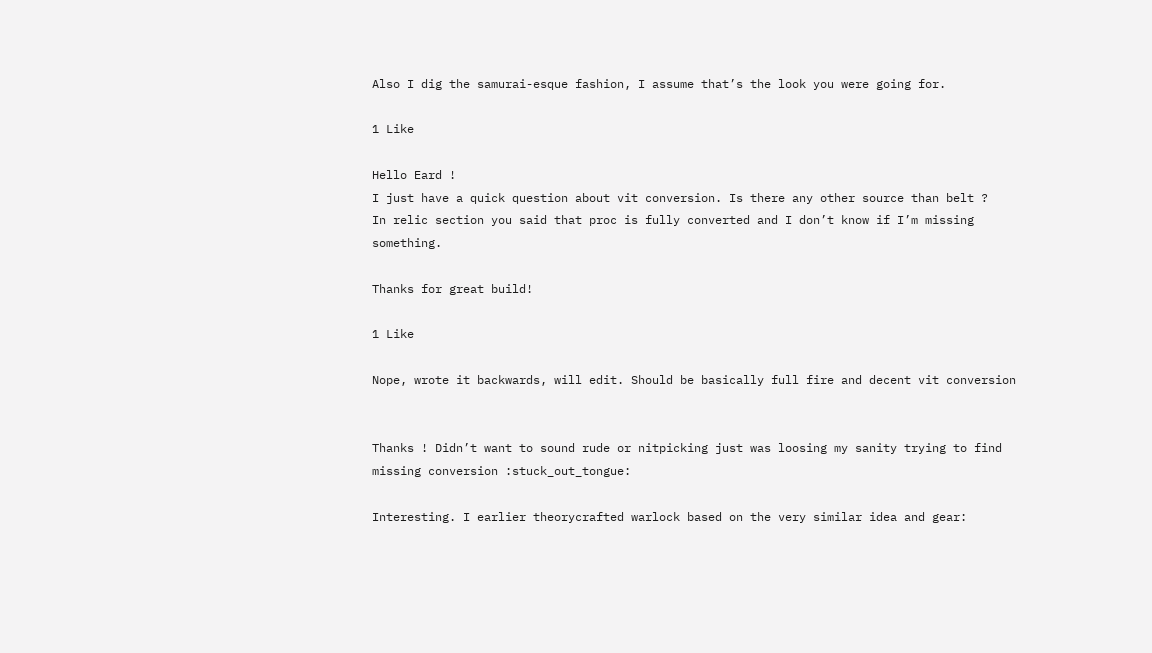Also I dig the samurai-esque fashion, I assume that’s the look you were going for.

1 Like

Hello Eard !
I just have a quick question about vit conversion. Is there any other source than belt ?
In relic section you said that proc is fully converted and I don’t know if I’m missing something.

Thanks for great build!

1 Like

Nope, wrote it backwards, will edit. Should be basically full fire and decent vit conversion


Thanks ! Didn’t want to sound rude or nitpicking just was loosing my sanity trying to find missing conversion :stuck_out_tongue:

Interesting. I earlier theorycrafted warlock based on the very similar idea and gear: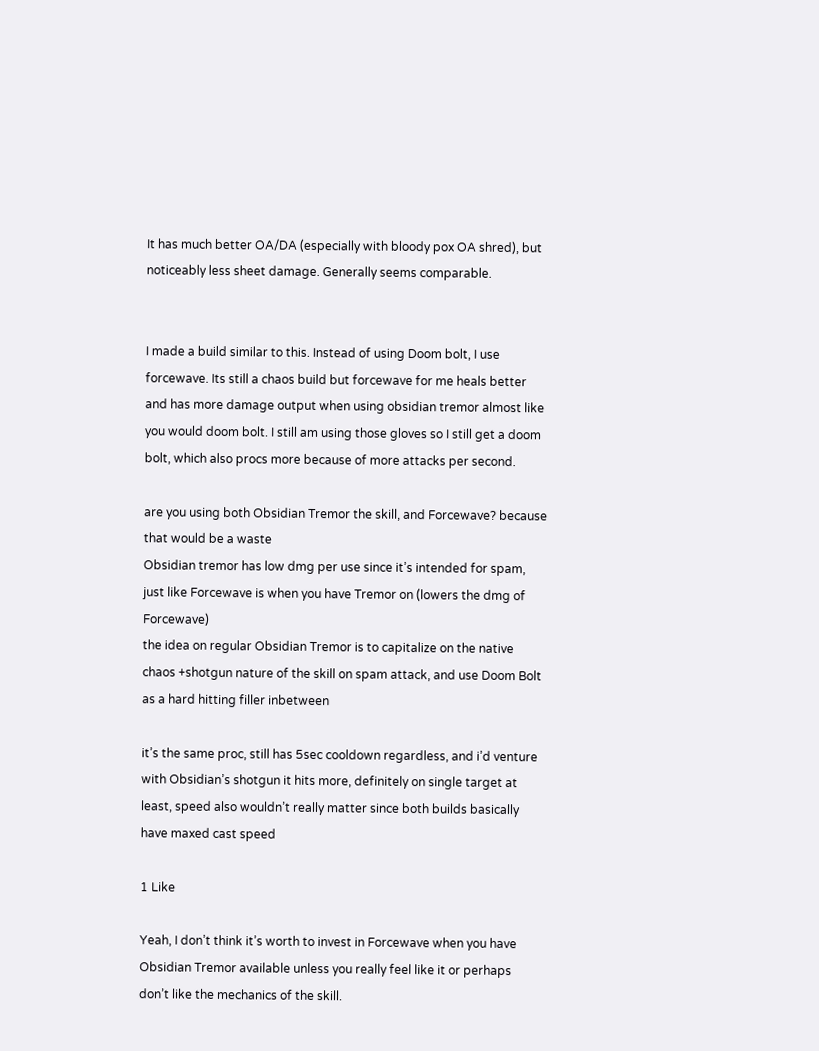It has much better OA/DA (especially with bloody pox OA shred), but noticeably less sheet damage. Generally seems comparable.


I made a build similar to this. Instead of using Doom bolt, I use forcewave. Its still a chaos build but forcewave for me heals better and has more damage output when using obsidian tremor almost like you would doom bolt. I still am using those gloves so I still get a doom bolt, which also procs more because of more attacks per second.

are you using both Obsidian Tremor the skill, and Forcewave? because that would be a waste
Obsidian tremor has low dmg per use since it’s intended for spam, just like Forcewave is when you have Tremor on (lowers the dmg of Forcewave)
the idea on regular Obsidian Tremor is to capitalize on the native chaos +shotgun nature of the skill on spam attack, and use Doom Bolt as a hard hitting filler inbetween

it’s the same proc, still has 5sec cooldown regardless, and i’d venture with Obsidian’s shotgun it hits more, definitely on single target at least, speed also wouldn’t really matter since both builds basically have maxed cast speed

1 Like

Yeah, I don’t think it’s worth to invest in Forcewave when you have Obsidian Tremor available unless you really feel like it or perhaps don’t like the mechanics of the skill.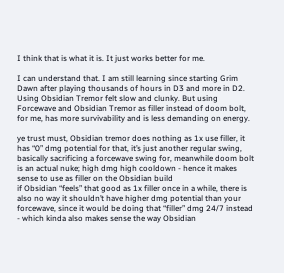I think that is what it is. It just works better for me.

I can understand that. I am still learning since starting Grim Dawn after playing thousands of hours in D3 and more in D2. Using Obsidian Tremor felt slow and clunky. But using Forcewave and Obsidian Tremor as filler instead of doom bolt, for me, has more survivability and is less demanding on energy.

ye trust must, Obsidian tremor does nothing as 1x use filler, it has “0” dmg potential for that, it’s just another regular swing, basically sacrificing a forcewave swing for, meanwhile doom bolt is an actual nuke; high dmg high cooldown - hence it makes sense to use as filler on the Obsidian build
if Obsidian “feels” that good as 1x filler once in a while, there is also no way it shouldn’t have higher dmg potential than your forcewave, since it would be doing that “filler” dmg 24/7 instead - which kinda also makes sense the way Obsidian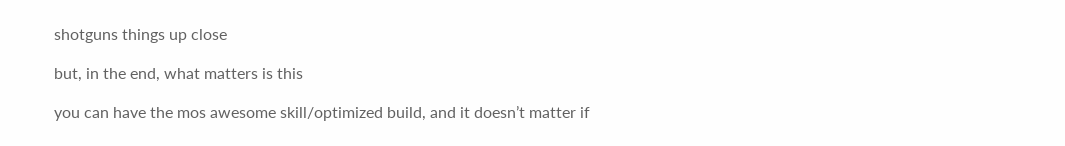shotguns things up close

but, in the end, what matters is this

you can have the mos awesome skill/optimized build, and it doesn’t matter if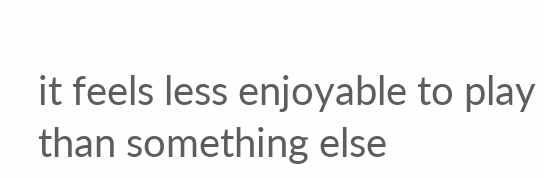it feels less enjoyable to play than something else